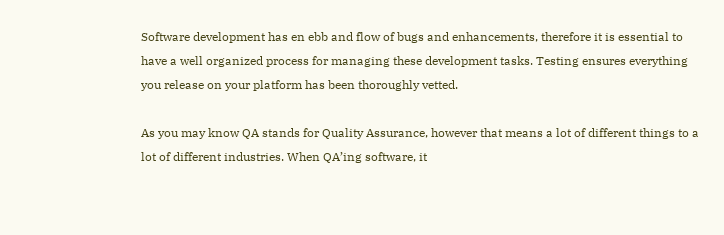Software development has en ebb and flow of bugs and enhancements, therefore it is essential to have a well organized process for managing these development tasks. Testing ensures everything you release on your platform has been thoroughly vetted.

As you may know QA stands for Quality Assurance, however that means a lot of different things to a lot of different industries. When QA’ing software, it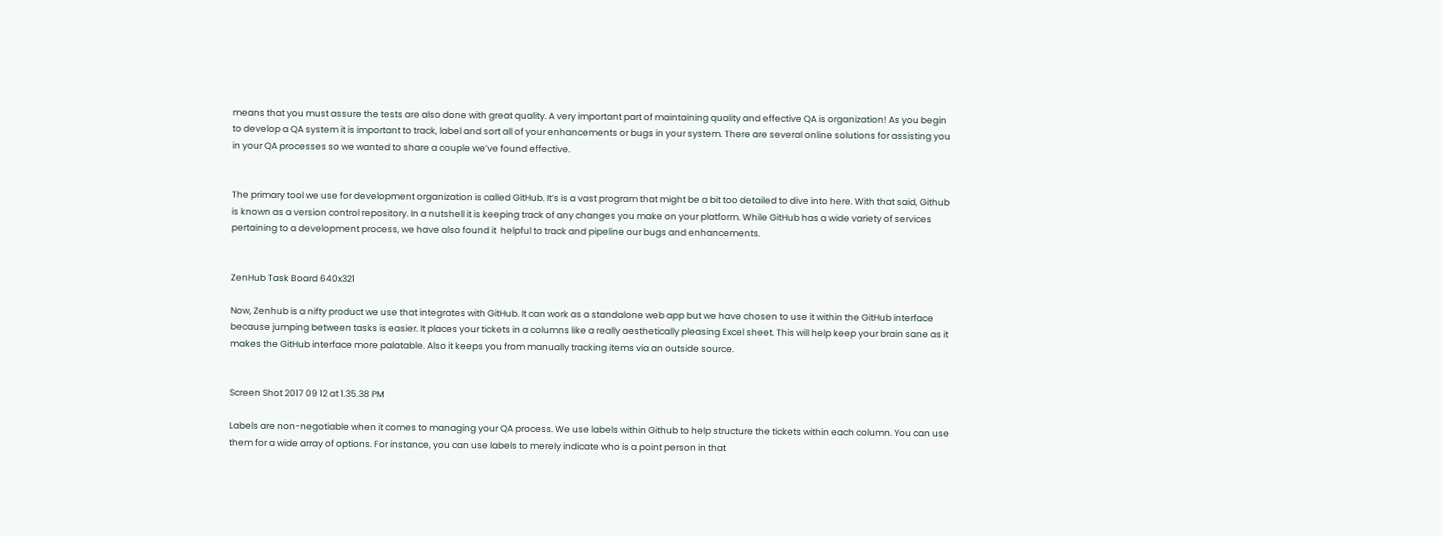means that you must assure the tests are also done with great quality. A very important part of maintaining quality and effective QA is organization! As you begin to develop a QA system it is important to track, label and sort all of your enhancements or bugs in your system. There are several online solutions for assisting you in your QA processes so we wanted to share a couple we’ve found effective.


The primary tool we use for development organization is called GitHub. It’s is a vast program that might be a bit too detailed to dive into here. With that said, Github is known as a version control repository. In a nutshell it is keeping track of any changes you make on your platform. While GitHub has a wide variety of services pertaining to a development process, we have also found it  helpful to track and pipeline our bugs and enhancements.


ZenHub Task Board 640x321

Now, Zenhub is a nifty product we use that integrates with GitHub. It can work as a standalone web app but we have chosen to use it within the GitHub interface because jumping between tasks is easier. It places your tickets in a columns like a really aesthetically pleasing Excel sheet. This will help keep your brain sane as it makes the GitHub interface more palatable. Also it keeps you from manually tracking items via an outside source.


Screen Shot 2017 09 12 at 1.35.38 PM

Labels are non-negotiable when it comes to managing your QA process. We use labels within Github to help structure the tickets within each column. You can use them for a wide array of options. For instance, you can use labels to merely indicate who is a point person in that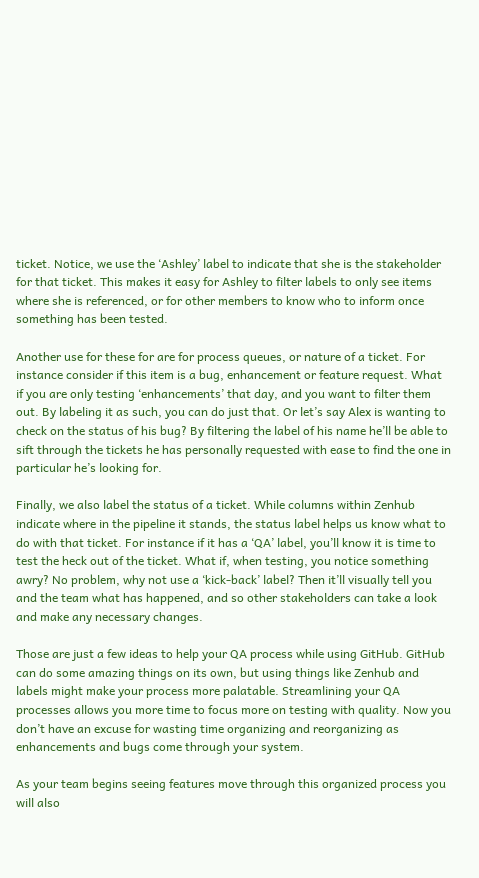ticket. Notice, we use the ‘Ashley’ label to indicate that she is the stakeholder for that ticket. This makes it easy for Ashley to filter labels to only see items where she is referenced, or for other members to know who to inform once something has been tested.

Another use for these for are for process queues, or nature of a ticket. For instance consider if this item is a bug, enhancement or feature request. What if you are only testing ‘enhancements’ that day, and you want to filter them out. By labeling it as such, you can do just that. Or let’s say Alex is wanting to check on the status of his bug? By filtering the label of his name he’ll be able to sift through the tickets he has personally requested with ease to find the one in particular he’s looking for.

Finally, we also label the status of a ticket. While columns within Zenhub indicate where in the pipeline it stands, the status label helps us know what to do with that ticket. For instance if it has a ‘QA’ label, you’ll know it is time to test the heck out of the ticket. What if, when testing, you notice something awry? No problem, why not use a ‘kick-back’ label? Then it’ll visually tell you and the team what has happened, and so other stakeholders can take a look and make any necessary changes.

Those are just a few ideas to help your QA process while using GitHub. GitHub can do some amazing things on its own, but using things like Zenhub and labels might make your process more palatable. Streamlining your QA processes allows you more time to focus more on testing with quality. Now you don’t have an excuse for wasting time organizing and reorganizing as enhancements and bugs come through your system.

As your team begins seeing features move through this organized process you will also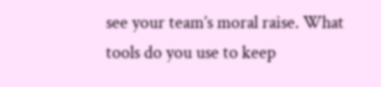see your team’s moral raise. What tools do you use to keep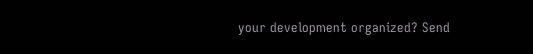your development organized? Send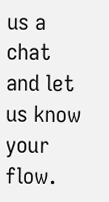us a chat and let us know your flow.